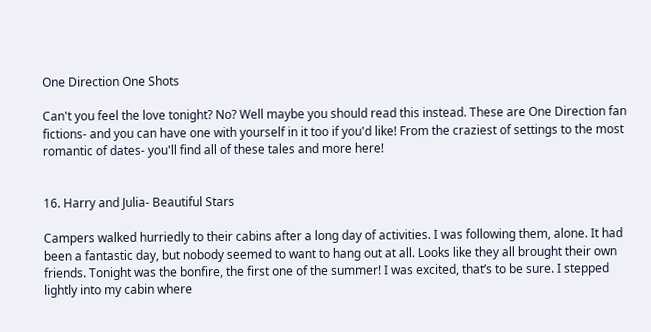One Direction One Shots

Can't you feel the love tonight? No? Well maybe you should read this instead. These are One Direction fan fictions- and you can have one with yourself in it too if you'd like! From the craziest of settings to the most romantic of dates- you'll find all of these tales and more here!


16. Harry and Julia- Beautiful Stars

Campers walked hurriedly to their cabins after a long day of activities. I was following them, alone. It had been a fantastic day, but nobody seemed to want to hang out at all. Looks like they all brought their own friends. Tonight was the bonfire, the first one of the summer! I was excited, that’s to be sure. I stepped lightly into my cabin where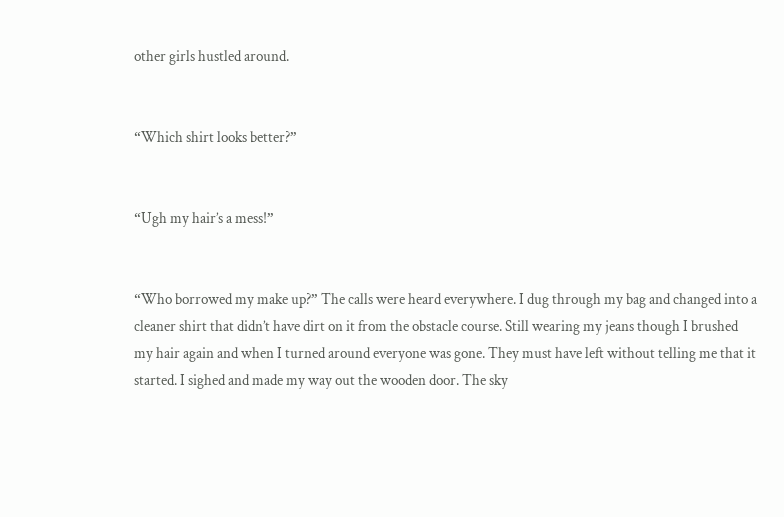other girls hustled around.


“Which shirt looks better?”


“Ugh my hair’s a mess!”


“Who borrowed my make up?” The calls were heard everywhere. I dug through my bag and changed into a cleaner shirt that didn’t have dirt on it from the obstacle course. Still wearing my jeans though I brushed my hair again and when I turned around everyone was gone. They must have left without telling me that it started. I sighed and made my way out the wooden door. The sky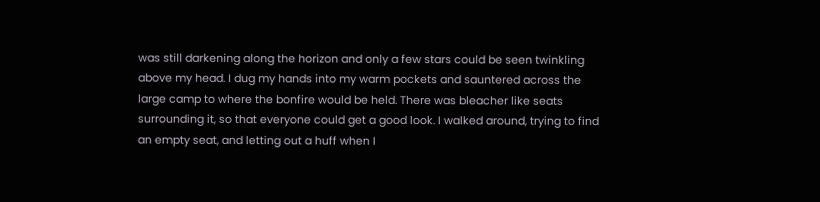was still darkening along the horizon and only a few stars could be seen twinkling above my head. I dug my hands into my warm pockets and sauntered across the large camp to where the bonfire would be held. There was bleacher like seats surrounding it, so that everyone could get a good look. I walked around, trying to find an empty seat, and letting out a huff when I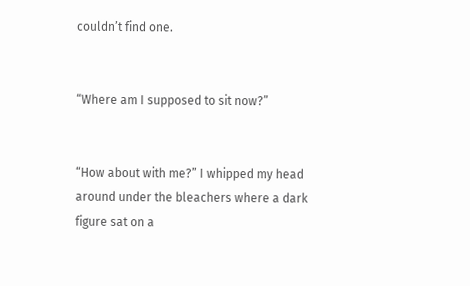couldn’t find one.


“Where am I supposed to sit now?”


“How about with me?” I whipped my head around under the bleachers where a dark figure sat on a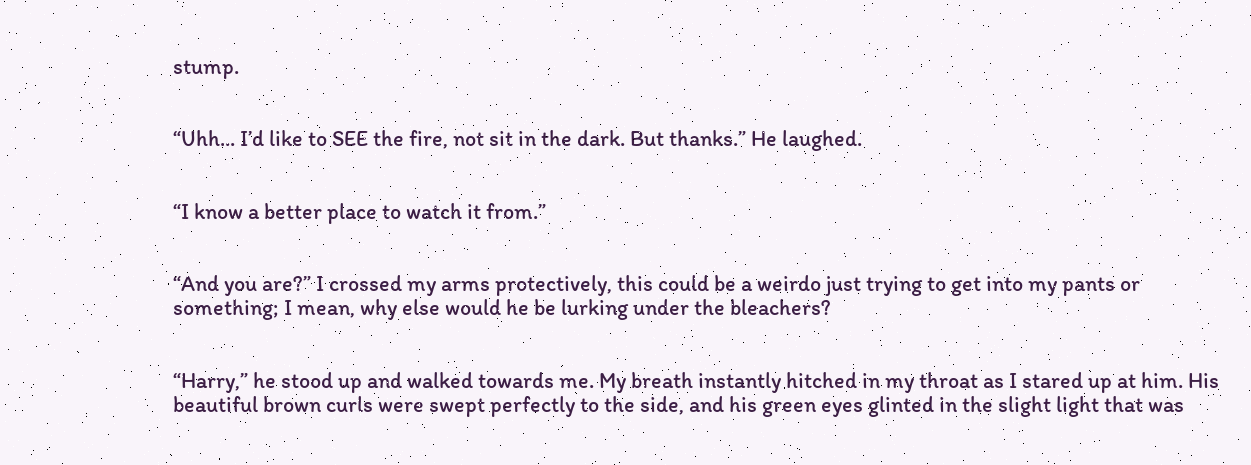stump.


“Uhh... I’d like to SEE the fire, not sit in the dark. But thanks.” He laughed.


“I know a better place to watch it from.”


“And you are?” I crossed my arms protectively, this could be a weirdo just trying to get into my pants or something; I mean, why else would he be lurking under the bleachers?


“Harry,” he stood up and walked towards me. My breath instantly hitched in my throat as I stared up at him. His beautiful brown curls were swept perfectly to the side, and his green eyes glinted in the slight light that was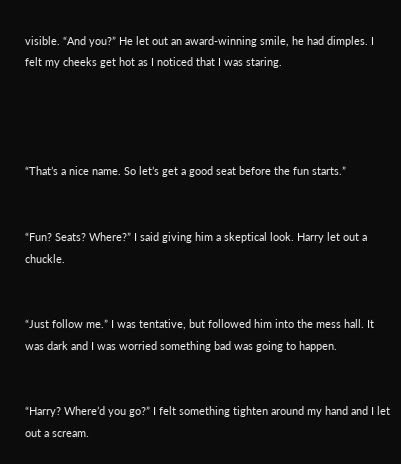visible. “And you?” He let out an award-winning smile, he had dimples. I felt my cheeks get hot as I noticed that I was staring.




“That’s a nice name. So let’s get a good seat before the fun starts.”


“Fun? Seats? Where?” I said giving him a skeptical look. Harry let out a chuckle.


“Just follow me.” I was tentative, but followed him into the mess hall. It was dark and I was worried something bad was going to happen.


“Harry? Where’d you go?” I felt something tighten around my hand and I let out a scream.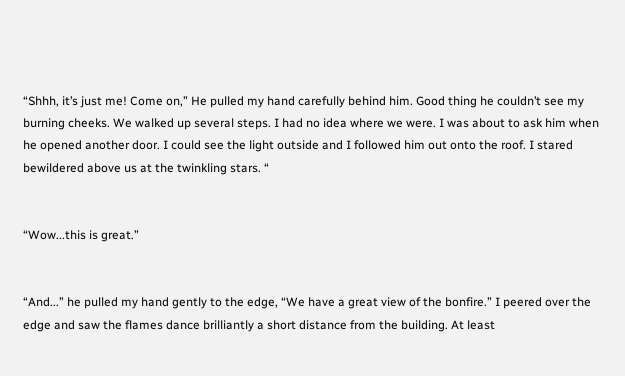“Shhh, it’s just me! Come on,” He pulled my hand carefully behind him. Good thing he couldn’t see my burning cheeks. We walked up several steps. I had no idea where we were. I was about to ask him when he opened another door. I could see the light outside and I followed him out onto the roof. I stared bewildered above us at the twinkling stars. “


“Wow...this is great.”


“And...” he pulled my hand gently to the edge, “We have a great view of the bonfire.” I peered over the edge and saw the flames dance brilliantly a short distance from the building. At least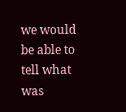we would be able to tell what was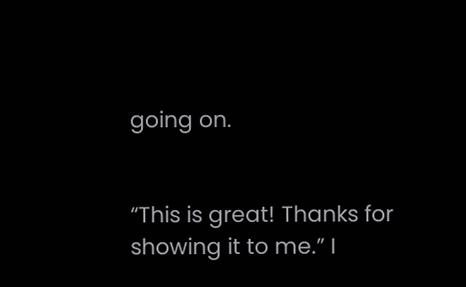going on.


“This is great! Thanks for showing it to me.” I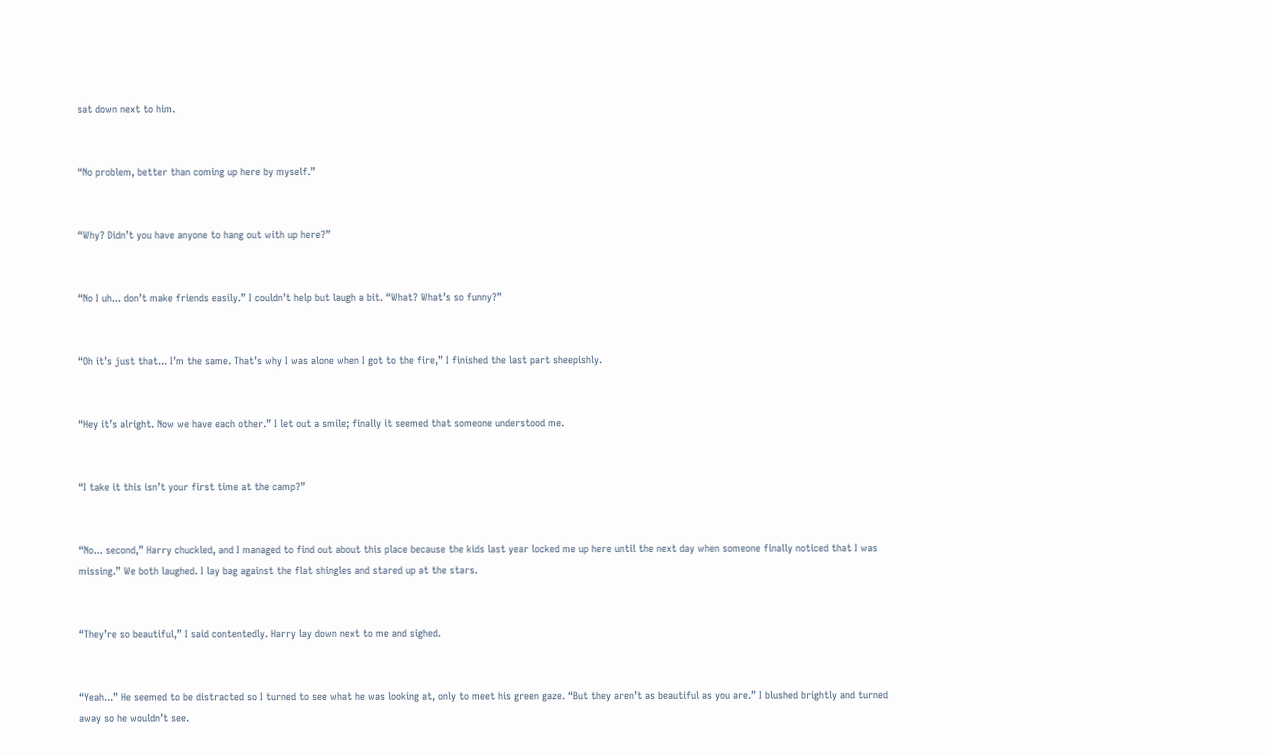sat down next to him.


“No problem, better than coming up here by myself.”


“Why? Didn’t you have anyone to hang out with up here?”


“No I uh... don’t make friends easily.” I couldn’t help but laugh a bit. “What? What’s so funny?”


“Oh it’s just that... I’m the same. That’s why I was alone when I got to the fire,” I finished the last part sheepishly.


“Hey it’s alright. Now we have each other.” I let out a smile; finally it seemed that someone understood me.


“I take it this isn’t your first time at the camp?”


“No... second,” Harry chuckled, and I managed to find out about this place because the kids last year locked me up here until the next day when someone finally noticed that I was missing.” We both laughed. I lay bag against the flat shingles and stared up at the stars.


“They’re so beautiful,” I said contentedly. Harry lay down next to me and sighed.


“Yeah...” He seemed to be distracted so I turned to see what he was looking at, only to meet his green gaze. “But they aren’t as beautiful as you are.” I blushed brightly and turned away so he wouldn’t see.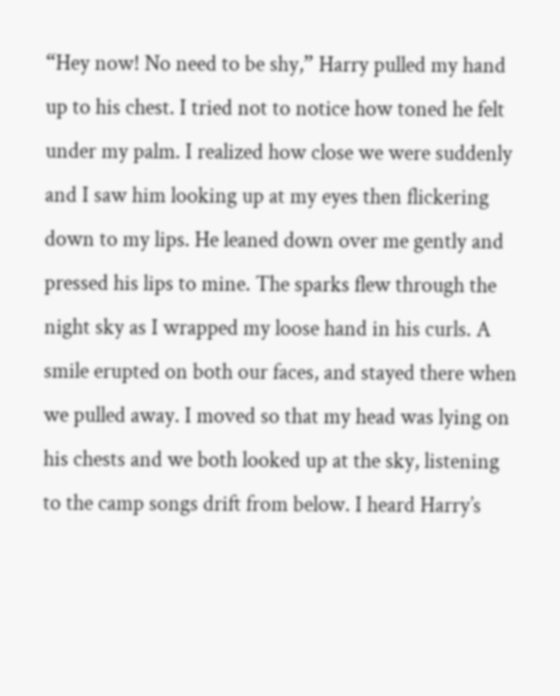“Hey now! No need to be shy,” Harry pulled my hand up to his chest. I tried not to notice how toned he felt under my palm. I realized how close we were suddenly and I saw him looking up at my eyes then flickering down to my lips. He leaned down over me gently and pressed his lips to mine. The sparks flew through the night sky as I wrapped my loose hand in his curls. A smile erupted on both our faces, and stayed there when we pulled away. I moved so that my head was lying on his chests and we both looked up at the sky, listening to the camp songs drift from below. I heard Harry’s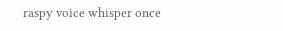raspy voice whisper once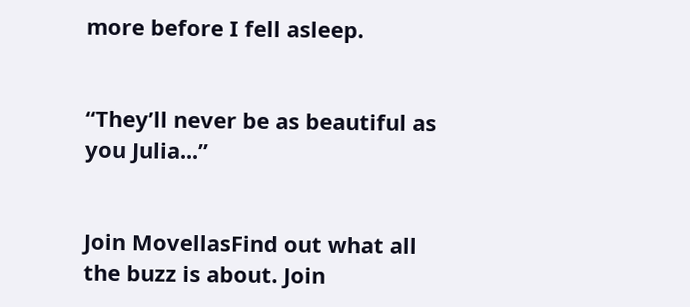more before I fell asleep.


“They’ll never be as beautiful as you Julia...”


Join MovellasFind out what all the buzz is about. Join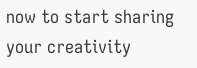now to start sharing your creativity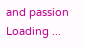and passion
Loading ...